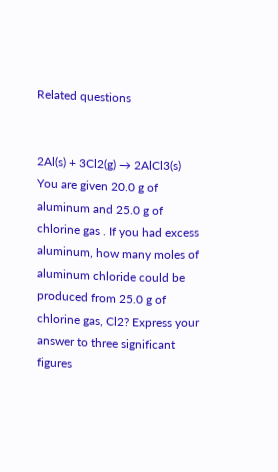Related questions


2Al(s) + 3Cl2(g) → 2AlCl3(s) You are given 20.0 g of aluminum and 25.0 g of chlorine gas . If you had excess aluminum, how many moles of aluminum chloride could be produced from 25.0 g of chlorine gas, Cl2? Express your answer to three significant figures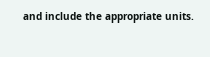and include the appropriate units.